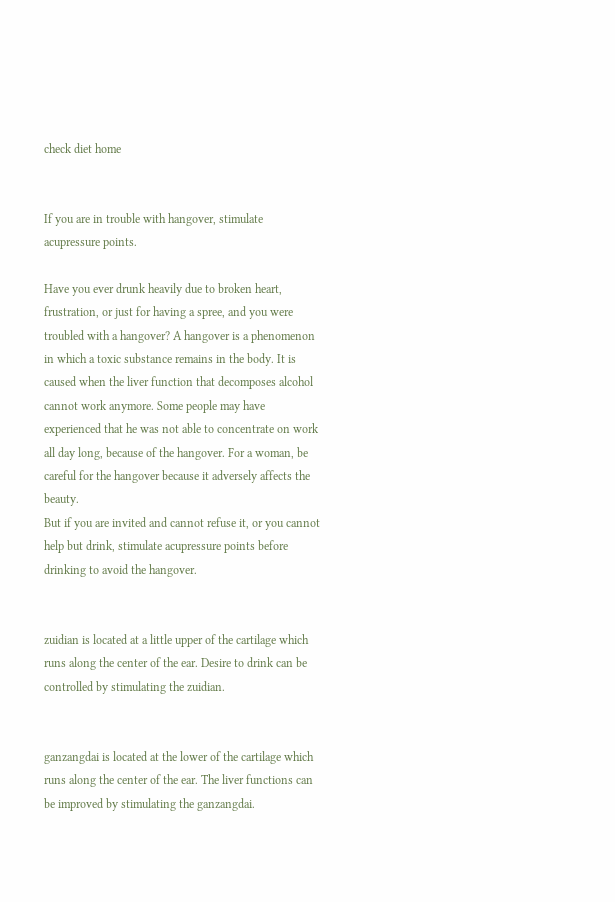check diet home


If you are in trouble with hangover, stimulate acupressure points.

Have you ever drunk heavily due to broken heart, frustration, or just for having a spree, and you were troubled with a hangover? A hangover is a phenomenon in which a toxic substance remains in the body. It is caused when the liver function that decomposes alcohol cannot work anymore. Some people may have experienced that he was not able to concentrate on work all day long, because of the hangover. For a woman, be careful for the hangover because it adversely affects the beauty.
But if you are invited and cannot refuse it, or you cannot help but drink, stimulate acupressure points before drinking to avoid the hangover.


zuidian is located at a little upper of the cartilage which runs along the center of the ear. Desire to drink can be controlled by stimulating the zuidian.


ganzangdai is located at the lower of the cartilage which runs along the center of the ear. The liver functions can be improved by stimulating the ganzangdai.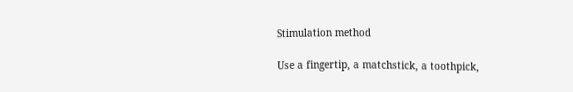Stimulation method

Use a fingertip, a matchstick, a toothpick,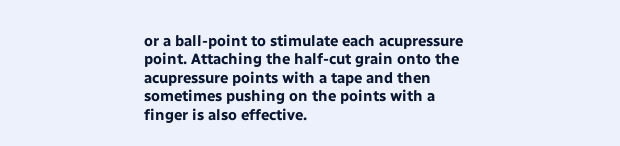or a ball-point to stimulate each acupressure point. Attaching the half-cut grain onto the acupressure points with a tape and then sometimes pushing on the points with a finger is also effective.